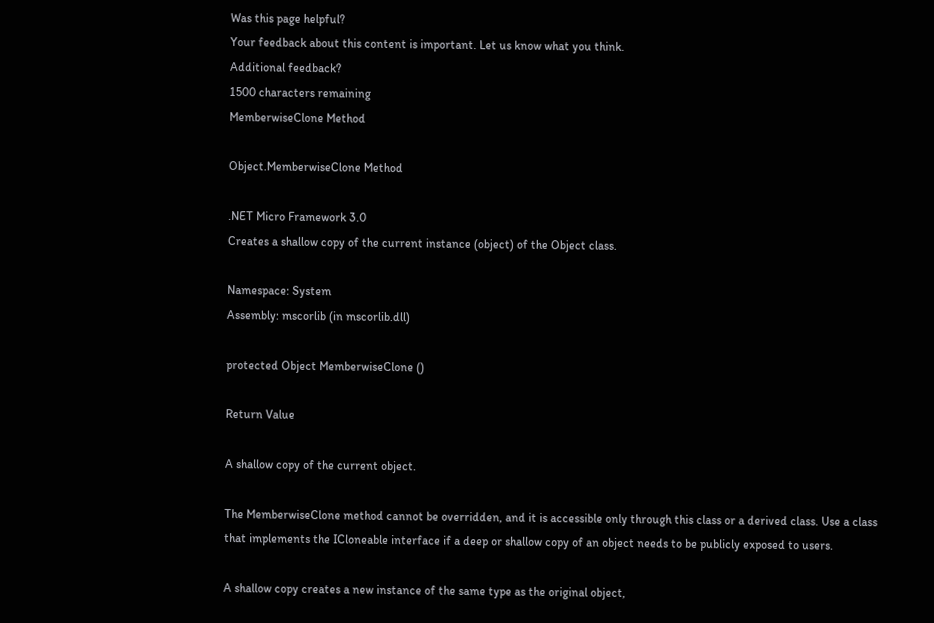Was this page helpful?
Your feedback about this content is important. Let us know what you think.
Additional feedback?
1500 characters remaining
MemberwiseClone Method

Object.MemberwiseClone Method

.NET Micro Framework 3.0
Creates a shallow copy of the current instance (object) of the Object class.

Namespace: System
Assembly: mscorlib (in mscorlib.dll)

protected Object MemberwiseClone ()

Return Value

A shallow copy of the current object.

The MemberwiseClone method cannot be overridden, and it is accessible only through this class or a derived class. Use a class that implements the ICloneable interface if a deep or shallow copy of an object needs to be publicly exposed to users.

A shallow copy creates a new instance of the same type as the original object,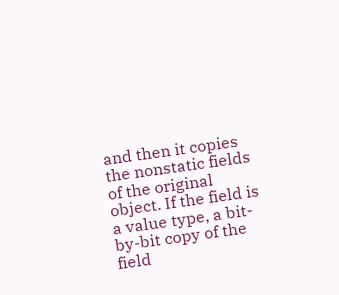and then it copies the nonstatic fields of the original object. If the field is a value type, a bit-by-bit copy of the field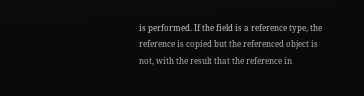is performed. If the field is a reference type, the reference is copied but the referenced object is not, with the result that the reference in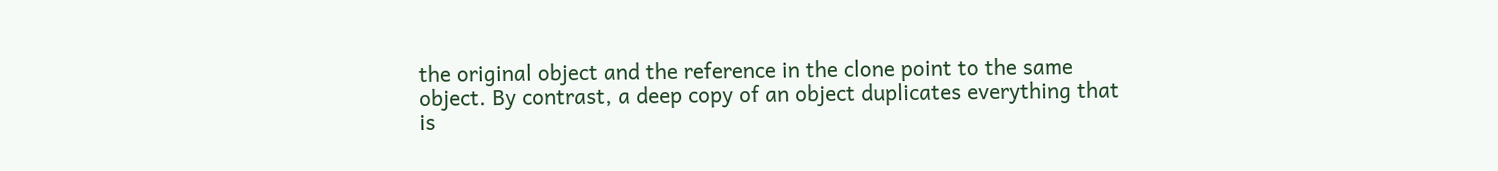the original object and the reference in the clone point to the same object. By contrast, a deep copy of an object duplicates everything that is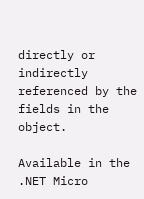directly or indirectly referenced by the fields in the object.

Available in the .NET Micro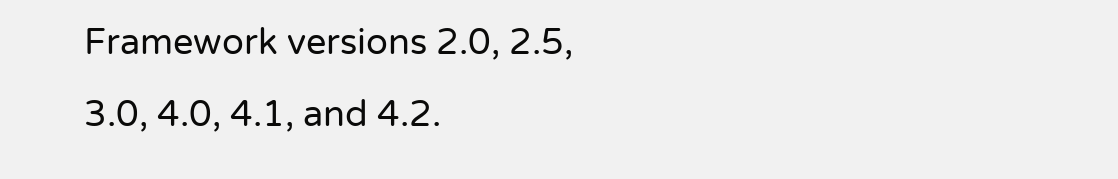Framework versions 2.0, 2.5, 3.0, 4.0, 4.1, and 4.2.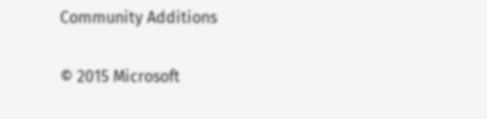Community Additions

© 2015 Microsoft